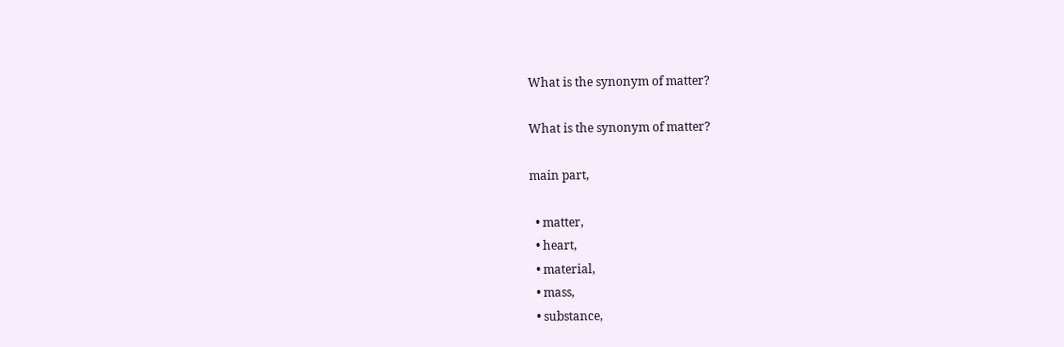What is the synonym of matter?

What is the synonym of matter?

main part,

  • matter,
  • heart,
  • material,
  • mass,
  • substance,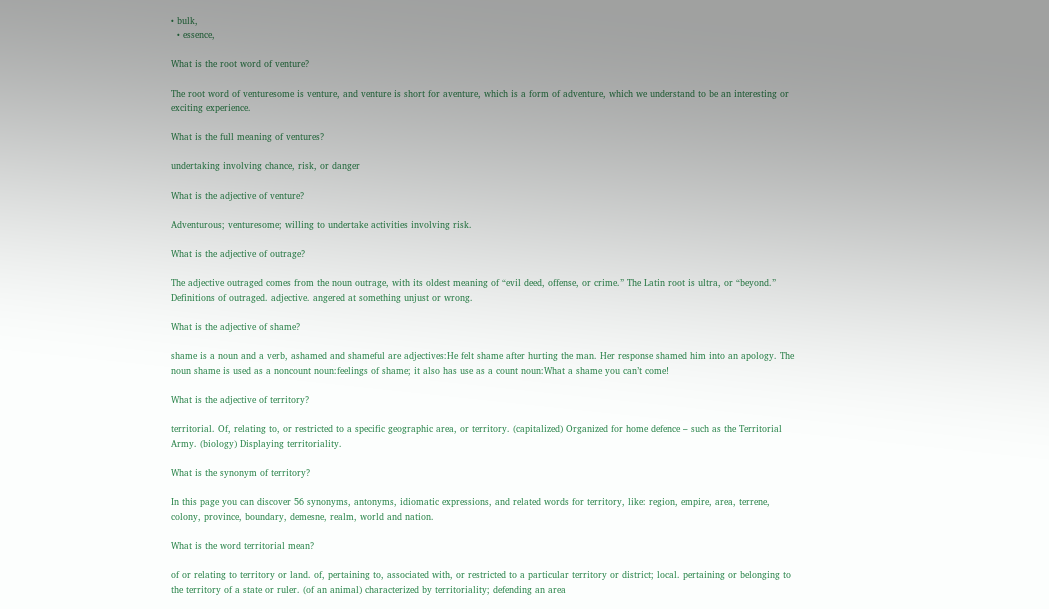• bulk,
  • essence,

What is the root word of venture?

The root word of venturesome is venture, and venture is short for aventure, which is a form of adventure, which we understand to be an interesting or exciting experience.

What is the full meaning of ventures?

undertaking involving chance, risk, or danger

What is the adjective of venture?

Adventurous; venturesome; willing to undertake activities involving risk.

What is the adjective of outrage?

The adjective outraged comes from the noun outrage, with its oldest meaning of “evil deed, offense, or crime.” The Latin root is ultra, or “beyond.” Definitions of outraged. adjective. angered at something unjust or wrong.

What is the adjective of shame?

shame is a noun and a verb, ashamed and shameful are adjectives:He felt shame after hurting the man. Her response shamed him into an apology. The noun shame is used as a noncount noun:feelings of shame; it also has use as a count noun:What a shame you can’t come!

What is the adjective of territory?

territorial. Of, relating to, or restricted to a specific geographic area, or territory. (capitalized) Organized for home defence – such as the Territorial Army. (biology) Displaying territoriality.

What is the synonym of territory?

In this page you can discover 56 synonyms, antonyms, idiomatic expressions, and related words for territory, like: region, empire, area, terrene, colony, province, boundary, demesne, realm, world and nation.

What is the word territorial mean?

of or relating to territory or land. of, pertaining to, associated with, or restricted to a particular territory or district; local. pertaining or belonging to the territory of a state or ruler. (of an animal) characterized by territoriality; defending an area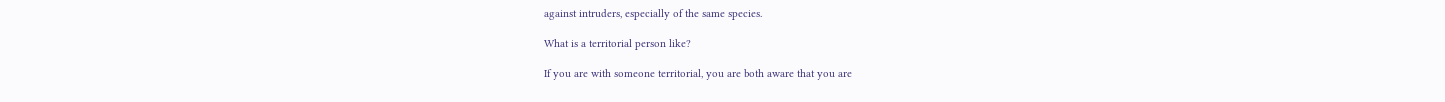against intruders, especially of the same species.

What is a territorial person like?

If you are with someone territorial, you are both aware that you are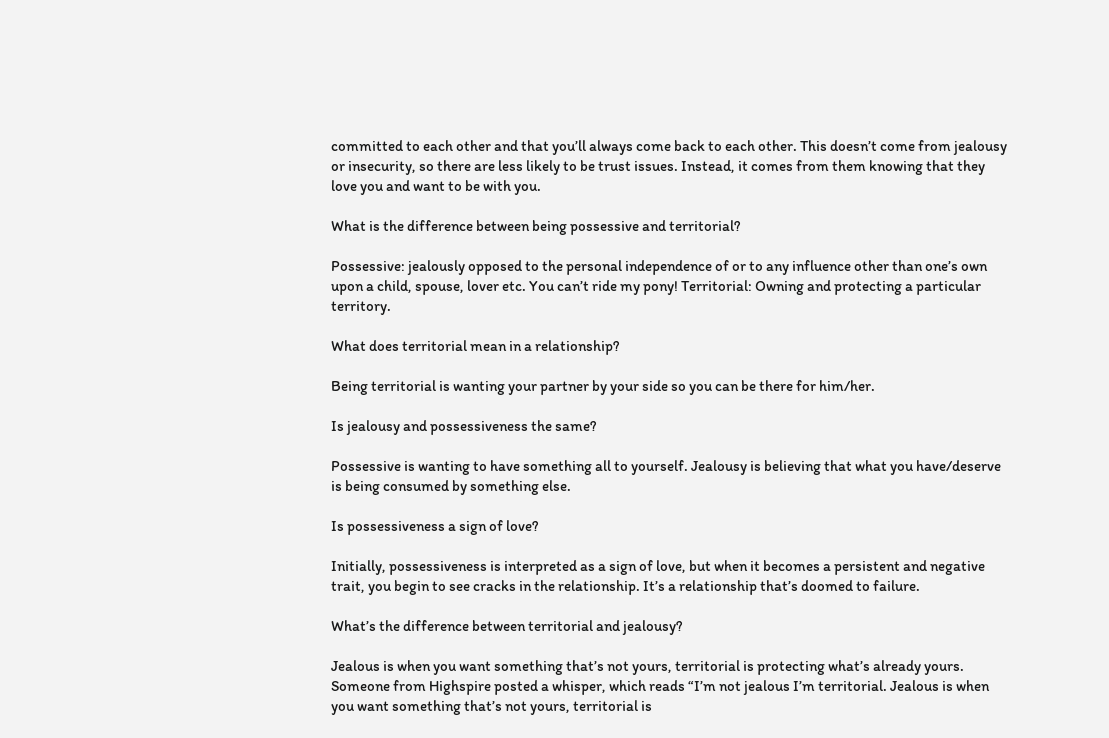committed to each other and that you’ll always come back to each other. This doesn’t come from jealousy or insecurity, so there are less likely to be trust issues. Instead, it comes from them knowing that they love you and want to be with you.

What is the difference between being possessive and territorial?

Possessive: jealously opposed to the personal independence of or to any influence other than one’s own upon a child, spouse, lover etc. You can’t ride my pony! Territorial: Owning and protecting a particular territory.

What does territorial mean in a relationship?

Being territorial is wanting your partner by your side so you can be there for him/her.

Is jealousy and possessiveness the same?

Possessive is wanting to have something all to yourself. Jealousy is believing that what you have/deserve is being consumed by something else.

Is possessiveness a sign of love?

Initially, possessiveness is interpreted as a sign of love, but when it becomes a persistent and negative trait, you begin to see cracks in the relationship. It’s a relationship that’s doomed to failure.

What’s the difference between territorial and jealousy?

Jealous is when you want something that’s not yours, territorial is protecting what’s already yours. Someone from Highspire posted a whisper, which reads “I’m not jealous I’m territorial. Jealous is when you want something that’s not yours, territorial is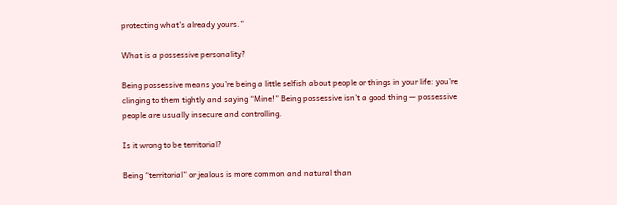protecting what’s already yours.”

What is a possessive personality?

Being possessive means you’re being a little selfish about people or things in your life: you’re clinging to them tightly and saying “Mine!” Being possessive isn’t a good thing — possessive people are usually insecure and controlling.

Is it wrong to be territorial?

Being “territorial” or jealous is more common and natural than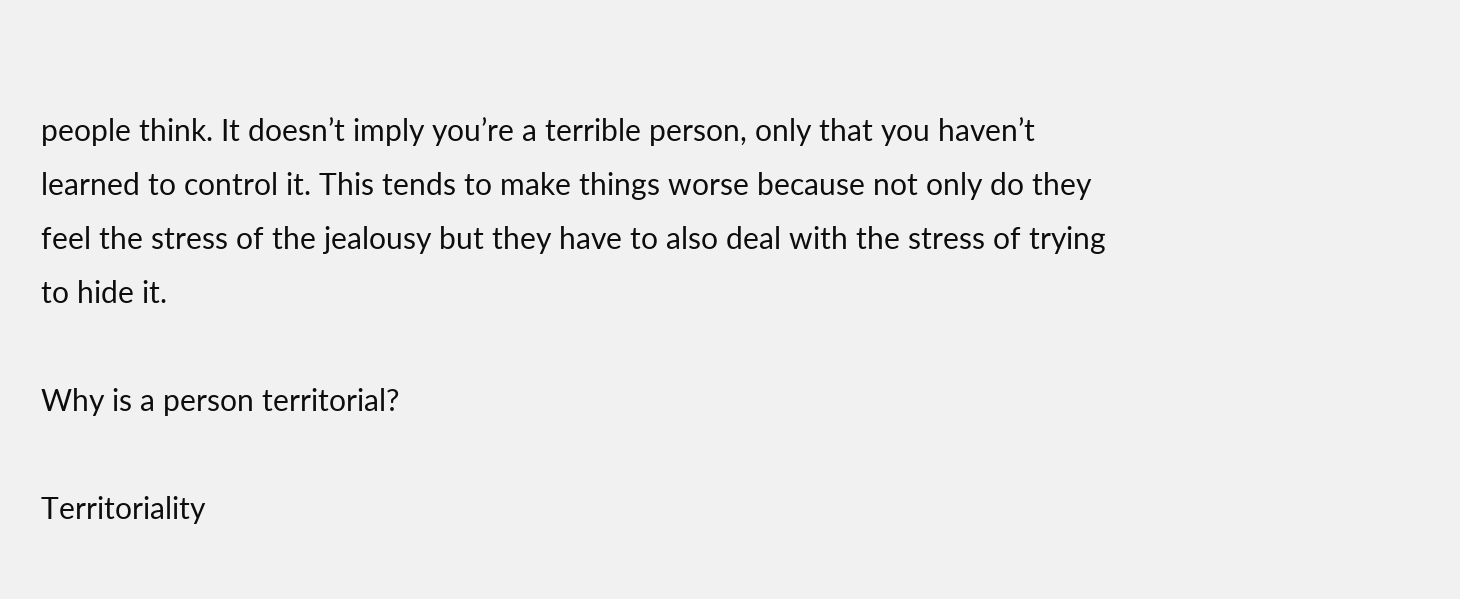people think. It doesn’t imply you’re a terrible person, only that you haven’t learned to control it. This tends to make things worse because not only do they feel the stress of the jealousy but they have to also deal with the stress of trying to hide it.

Why is a person territorial?

Territoriality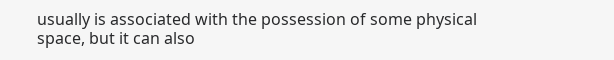usually is associated with the possession of some physical space, but it can also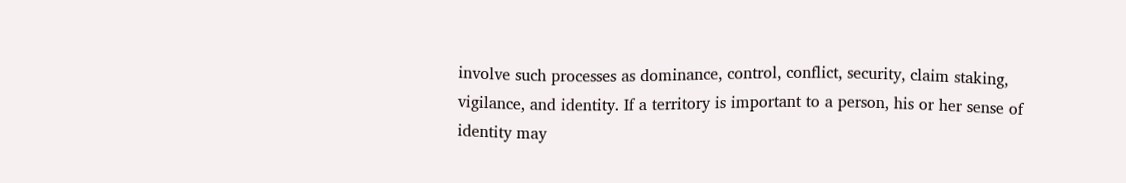involve such processes as dominance, control, conflict, security, claim staking, vigilance, and identity. If a territory is important to a person, his or her sense of identity may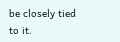be closely tied to it.